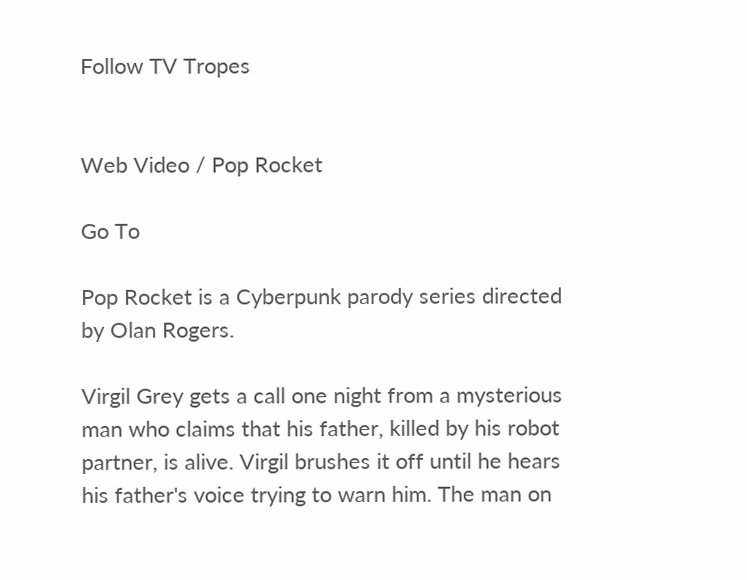Follow TV Tropes


Web Video / Pop Rocket

Go To

Pop Rocket is a Cyberpunk parody series directed by Olan Rogers.

Virgil Grey gets a call one night from a mysterious man who claims that his father, killed by his robot partner, is alive. Virgil brushes it off until he hears his father's voice trying to warn him. The man on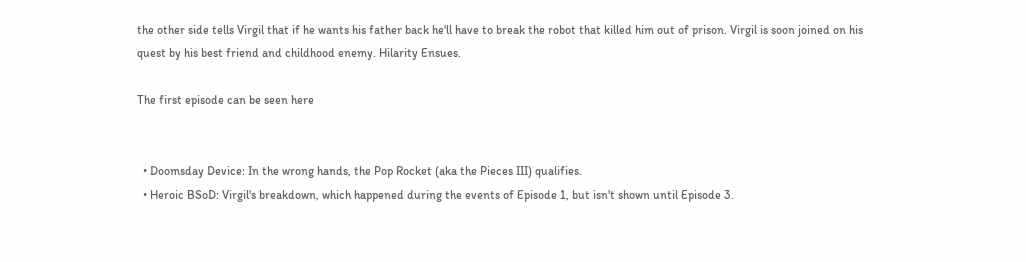the other side tells Virgil that if he wants his father back he'll have to break the robot that killed him out of prison. Virgil is soon joined on his quest by his best friend and childhood enemy. Hilarity Ensues.

The first episode can be seen here


  • Doomsday Device: In the wrong hands, the Pop Rocket (aka the Pieces III) qualifies.
  • Heroic BSoD: Virgil's breakdown, which happened during the events of Episode 1, but isn't shown until Episode 3.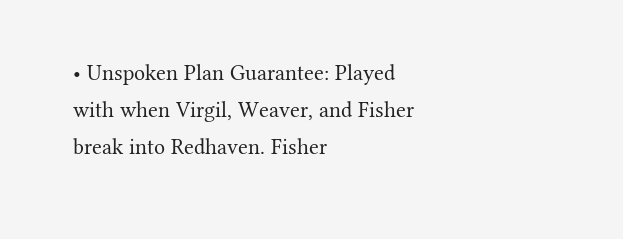• Unspoken Plan Guarantee: Played with when Virgil, Weaver, and Fisher break into Redhaven. Fisher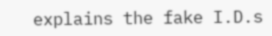explains the fake I.D.s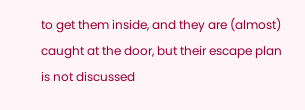to get them inside, and they are (almost) caught at the door, but their escape plan is not discussed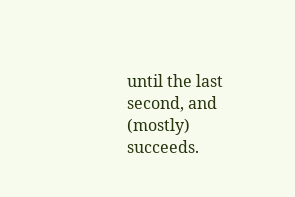until the last second, and (mostly) succeeds.